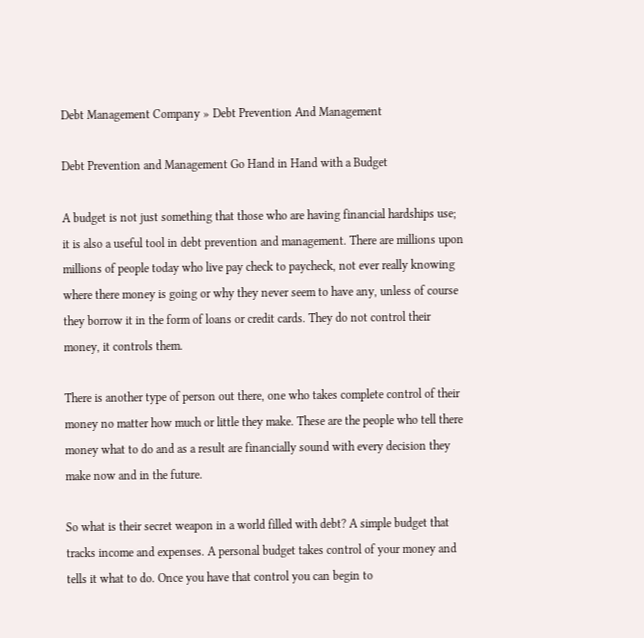Debt Management Company » Debt Prevention And Management

Debt Prevention and Management Go Hand in Hand with a Budget

A budget is not just something that those who are having financial hardships use; it is also a useful tool in debt prevention and management. There are millions upon millions of people today who live pay check to paycheck, not ever really knowing where there money is going or why they never seem to have any, unless of course they borrow it in the form of loans or credit cards. They do not control their money, it controls them.

There is another type of person out there, one who takes complete control of their money no matter how much or little they make. These are the people who tell there money what to do and as a result are financially sound with every decision they make now and in the future.

So what is their secret weapon in a world filled with debt? A simple budget that tracks income and expenses. A personal budget takes control of your money and tells it what to do. Once you have that control you can begin to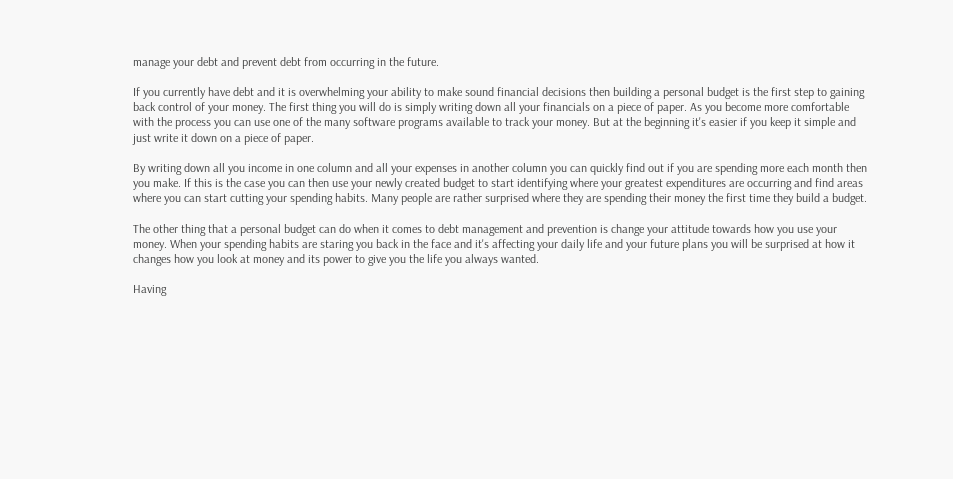manage your debt and prevent debt from occurring in the future.

If you currently have debt and it is overwhelming your ability to make sound financial decisions then building a personal budget is the first step to gaining back control of your money. The first thing you will do is simply writing down all your financials on a piece of paper. As you become more comfortable with the process you can use one of the many software programs available to track your money. But at the beginning it's easier if you keep it simple and just write it down on a piece of paper.

By writing down all you income in one column and all your expenses in another column you can quickly find out if you are spending more each month then you make. If this is the case you can then use your newly created budget to start identifying where your greatest expenditures are occurring and find areas where you can start cutting your spending habits. Many people are rather surprised where they are spending their money the first time they build a budget.

The other thing that a personal budget can do when it comes to debt management and prevention is change your attitude towards how you use your money. When your spending habits are staring you back in the face and it's affecting your daily life and your future plans you will be surprised at how it changes how you look at money and its power to give you the life you always wanted.

Having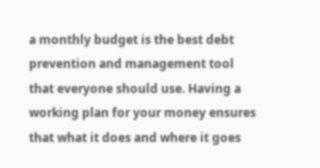a monthly budget is the best debt prevention and management tool that everyone should use. Having a working plan for your money ensures that what it does and where it goes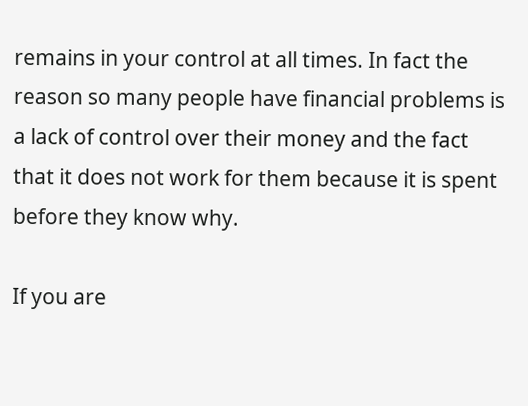remains in your control at all times. In fact the reason so many people have financial problems is a lack of control over their money and the fact that it does not work for them because it is spent before they know why.

If you are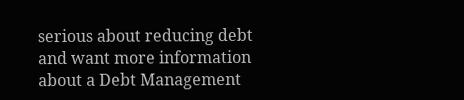serious about reducing debt and want more information about a Debt Management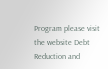Program please visit the website Debt Reduction and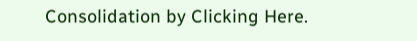Consolidation by Clicking Here.